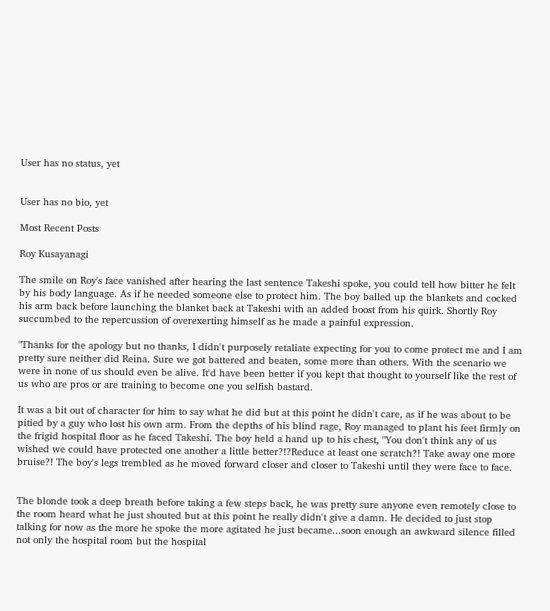User has no status, yet


User has no bio, yet

Most Recent Posts

Roy Kusayanagi

The smile on Roy's face vanished after hearing the last sentence Takeshi spoke, you could tell how bitter he felt by his body language. As if he needed someone else to protect him. The boy balled up the blankets and cocked his arm back before launching the blanket back at Takeshi with an added boost from his quirk. Shortly Roy succumbed to the repercussion of overexerting himself as he made a painful expression.

"Thanks for the apology but no thanks, I didn't purposely retaliate expecting for you to come protect me and I am pretty sure neither did Reina. Sure we got battered and beaten, some more than others. With the scenario we were in none of us should even be alive. It'd have been better if you kept that thought to yourself like the rest of us who are pros or are training to become one you selfish bastard.

It was a bit out of character for him to say what he did but at this point he didn't care, as if he was about to be pitied by a guy who lost his own arm. From the depths of his blind rage, Roy managed to plant his feet firmly on the frigid hospital floor as he faced Takeshi. The boy held a hand up to his chest, "You don't think any of us wished we could have protected one another a little better?!?Reduce at least one scratch?! Take away one more bruise?! The boy's legs trembled as he moved forward closer and closer to Takeshi until they were face to face.


The blonde took a deep breath before taking a few steps back, he was pretty sure anyone even remotely close to the room heard what he just shouted but at this point he really didn't give a damn. He decided to just stop talking for now as the more he spoke the more agitated he just became...soon enough an awkward silence filled not only the hospital room but the hospital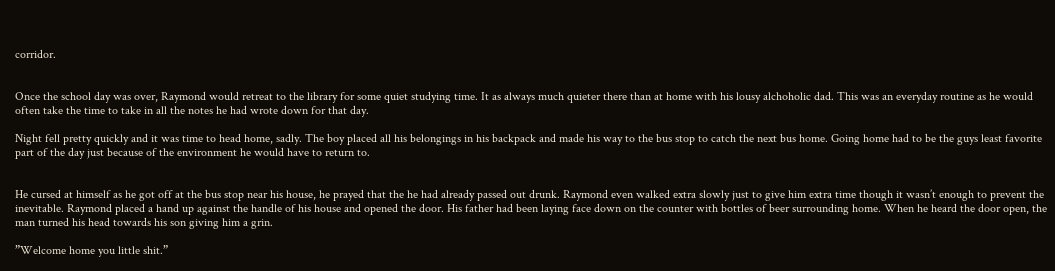corridor.


Once the school day was over, Raymond would retreat to the library for some quiet studying time. It as always much quieter there than at home with his lousy alchoholic dad. This was an everyday routine as he would often take the time to take in all the notes he had wrote down for that day.

Night fell pretty quickly and it was time to head home, sadly. The boy placed all his belongings in his backpack and made his way to the bus stop to catch the next bus home. Going home had to be the guys least favorite part of the day just because of the environment he would have to return to.


He cursed at himself as he got off at the bus stop near his house, he prayed that the he had already passed out drunk. Raymond even walked extra slowly just to give him extra time though it wasn’t enough to prevent the inevitable. Raymond placed a hand up against the handle of his house and opened the door. His father had been laying face down on the counter with bottles of beer surrounding home. When he heard the door open, the man turned his head towards his son giving him a grin.

”Welcome home you little shit.”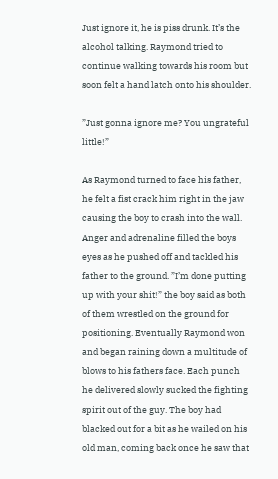Just ignore it, he is piss drunk. It’s the alcohol talking. Raymond tried to continue walking towards his room but soon felt a hand latch onto his shoulder.

”Just gonna ignore me? You ungrateful little!”

As Raymond turned to face his father, he felt a fist crack him right in the jaw causing the boy to crash into the wall. Anger and adrenaline filled the boys eyes as he pushed off and tackled his father to the ground. ”I’m done putting up with your shit!” the boy said as both of them wrestled on the ground for positioning. Eventually Raymond won and began raining down a multitude of blows to his fathers face. Each punch he delivered slowly sucked the fighting spirit out of the guy. The boy had blacked out for a bit as he wailed on his old man, coming back once he saw that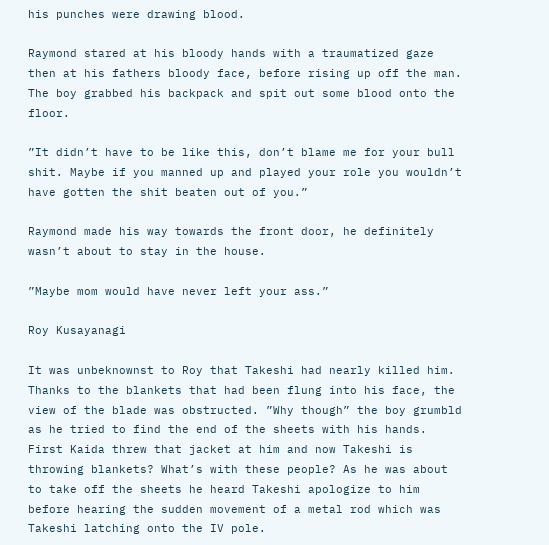his punches were drawing blood.

Raymond stared at his bloody hands with a traumatized gaze then at his fathers bloody face, before rising up off the man. The boy grabbed his backpack and spit out some blood onto the floor.

”It didn’t have to be like this, don’t blame me for your bull shit. Maybe if you manned up and played your role you wouldn’t have gotten the shit beaten out of you.”

Raymond made his way towards the front door, he definitely wasn’t about to stay in the house.

”Maybe mom would have never left your ass.”

Roy Kusayanagi

It was unbeknownst to Roy that Takeshi had nearly killed him. Thanks to the blankets that had been flung into his face, the view of the blade was obstructed. ”Why though” the boy grumbld as he tried to find the end of the sheets with his hands. First Kaida threw that jacket at him and now Takeshi is throwing blankets? What’s with these people? As he was about to take off the sheets he heard Takeshi apologize to him before hearing the sudden movement of a metal rod which was Takeshi latching onto the IV pole.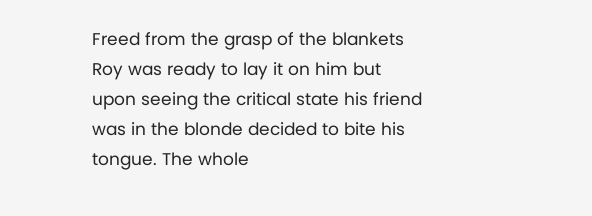Freed from the grasp of the blankets Roy was ready to lay it on him but upon seeing the critical state his friend was in the blonde decided to bite his tongue. The whole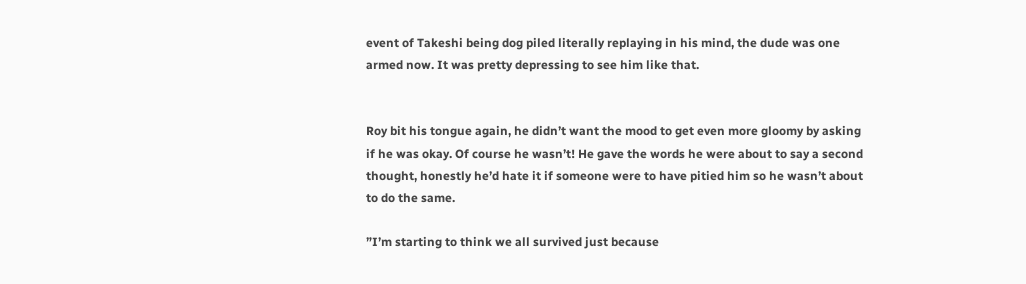event of Takeshi being dog piled literally replaying in his mind, the dude was one armed now. It was pretty depressing to see him like that.


Roy bit his tongue again, he didn’t want the mood to get even more gloomy by asking if he was okay. Of course he wasn’t! He gave the words he were about to say a second thought, honestly he’d hate it if someone were to have pitied him so he wasn’t about to do the same.

”I’m starting to think we all survived just because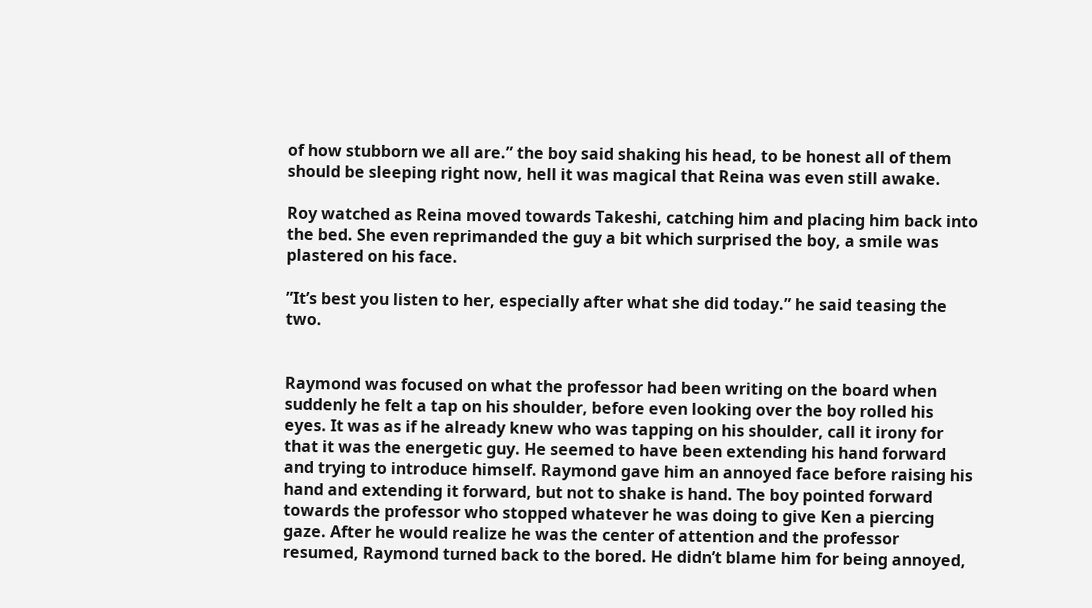of how stubborn we all are.” the boy said shaking his head, to be honest all of them should be sleeping right now, hell it was magical that Reina was even still awake.

Roy watched as Reina moved towards Takeshi, catching him and placing him back into the bed. She even reprimanded the guy a bit which surprised the boy, a smile was plastered on his face.

”It’s best you listen to her, especially after what she did today.” he said teasing the two.


Raymond was focused on what the professor had been writing on the board when suddenly he felt a tap on his shoulder, before even looking over the boy rolled his eyes. It was as if he already knew who was tapping on his shoulder, call it irony for that it was the energetic guy. He seemed to have been extending his hand forward and trying to introduce himself. Raymond gave him an annoyed face before raising his hand and extending it forward, but not to shake is hand. The boy pointed forward towards the professor who stopped whatever he was doing to give Ken a piercing gaze. After he would realize he was the center of attention and the professor resumed, Raymond turned back to the bored. He didn’t blame him for being annoyed,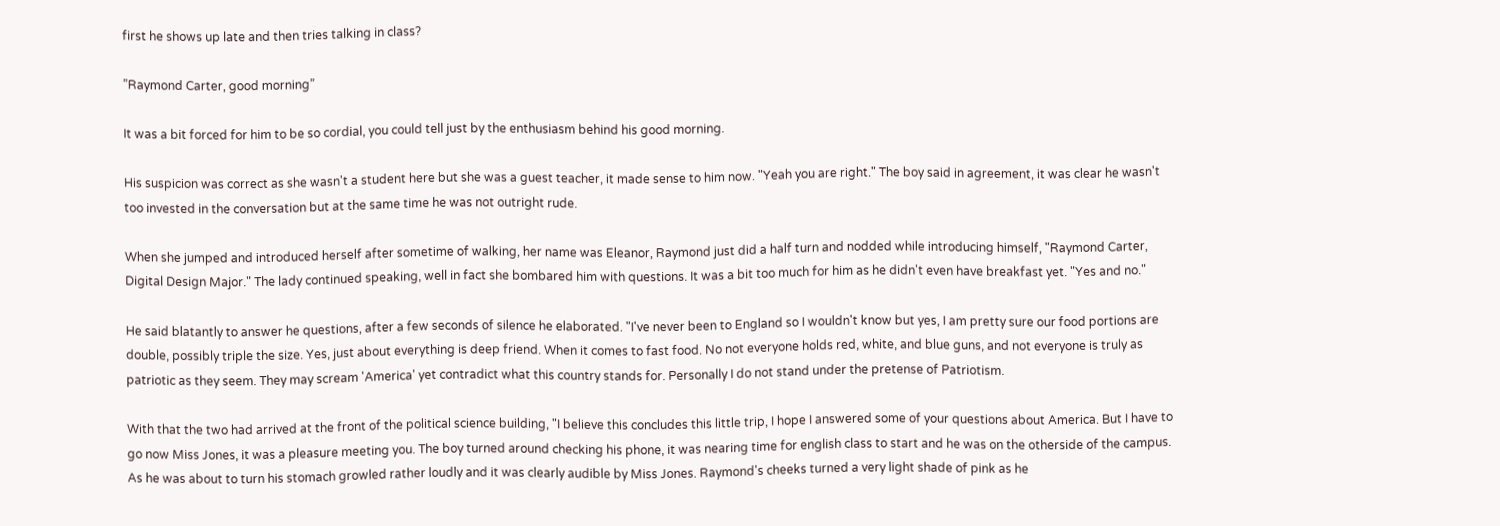first he shows up late and then tries talking in class?

”Raymond Carter, good morning”

It was a bit forced for him to be so cordial, you could tell just by the enthusiasm behind his good morning.

His suspicion was correct as she wasn't a student here but she was a guest teacher, it made sense to him now. "Yeah you are right." The boy said in agreement, it was clear he wasn't too invested in the conversation but at the same time he was not outright rude.

When she jumped and introduced herself after sometime of walking, her name was Eleanor, Raymond just did a half turn and nodded while introducing himself, "Raymond Carter, Digital Design Major." The lady continued speaking, well in fact she bombared him with questions. It was a bit too much for him as he didn't even have breakfast yet. "Yes and no."

He said blatantly to answer he questions, after a few seconds of silence he elaborated. "I've never been to England so I wouldn't know but yes, I am pretty sure our food portions are double, possibly triple the size. Yes, just about everything is deep friend. When it comes to fast food. No not everyone holds red, white, and blue guns, and not everyone is truly as patriotic as they seem. They may scream 'America' yet contradict what this country stands for. Personally I do not stand under the pretense of Patriotism.

With that the two had arrived at the front of the political science building, "I believe this concludes this little trip, I hope I answered some of your questions about America. But I have to go now Miss Jones, it was a pleasure meeting you. The boy turned around checking his phone, it was nearing time for english class to start and he was on the otherside of the campus. As he was about to turn his stomach growled rather loudly and it was clearly audible by Miss Jones. Raymond's cheeks turned a very light shade of pink as he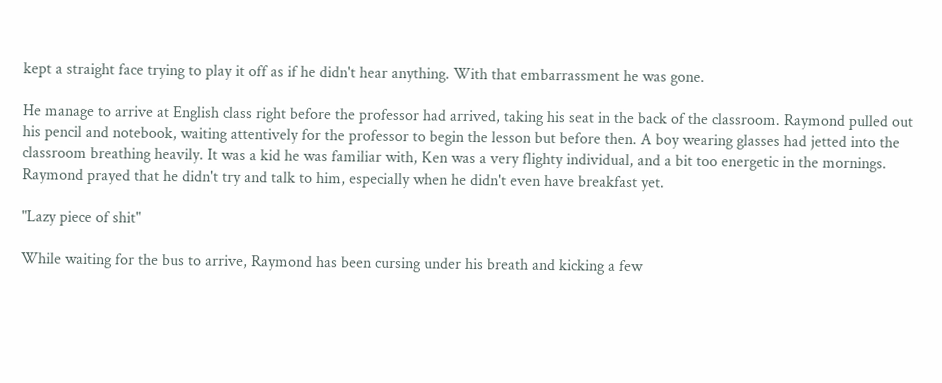kept a straight face trying to play it off as if he didn't hear anything. With that embarrassment he was gone.

He manage to arrive at English class right before the professor had arrived, taking his seat in the back of the classroom. Raymond pulled out his pencil and notebook, waiting attentively for the professor to begin the lesson but before then. A boy wearing glasses had jetted into the classroom breathing heavily. It was a kid he was familiar with, Ken was a very flighty individual, and a bit too energetic in the mornings. Raymond prayed that he didn't try and talk to him, especially when he didn't even have breakfast yet.

"Lazy piece of shit"

While waiting for the bus to arrive, Raymond has been cursing under his breath and kicking a few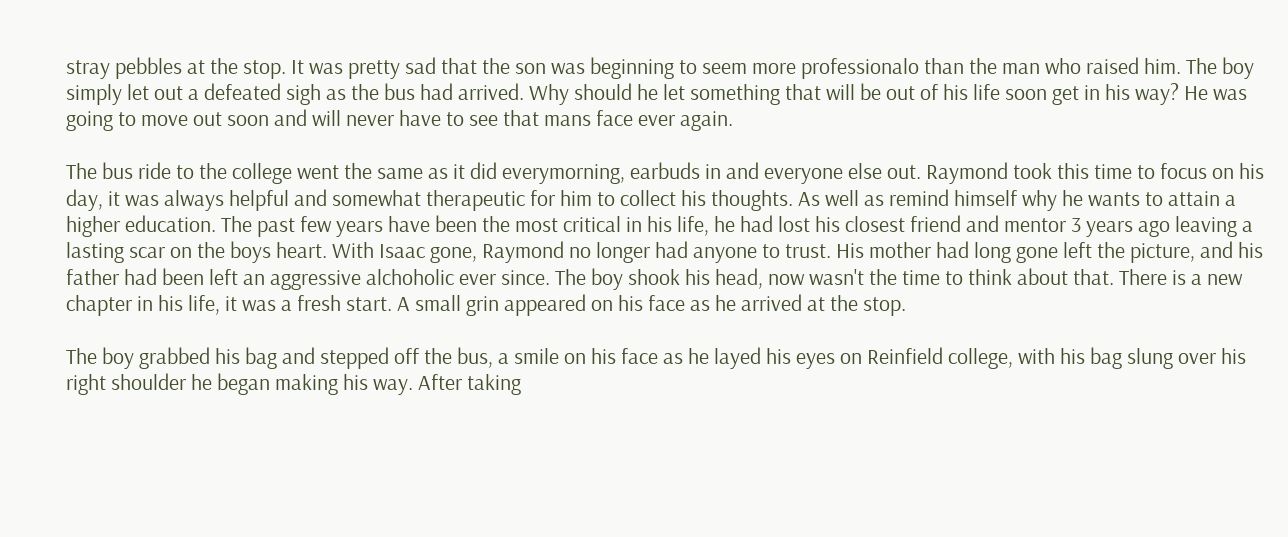stray pebbles at the stop. It was pretty sad that the son was beginning to seem more professionalo than the man who raised him. The boy simply let out a defeated sigh as the bus had arrived. Why should he let something that will be out of his life soon get in his way? He was going to move out soon and will never have to see that mans face ever again.

The bus ride to the college went the same as it did everymorning, earbuds in and everyone else out. Raymond took this time to focus on his day, it was always helpful and somewhat therapeutic for him to collect his thoughts. As well as remind himself why he wants to attain a higher education. The past few years have been the most critical in his life, he had lost his closest friend and mentor 3 years ago leaving a lasting scar on the boys heart. With Isaac gone, Raymond no longer had anyone to trust. His mother had long gone left the picture, and his father had been left an aggressive alchoholic ever since. The boy shook his head, now wasn't the time to think about that. There is a new chapter in his life, it was a fresh start. A small grin appeared on his face as he arrived at the stop.

The boy grabbed his bag and stepped off the bus, a smile on his face as he layed his eyes on Reinfield college, with his bag slung over his right shoulder he began making his way. After taking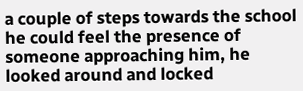a couple of steps towards the school he could feel the presence of someone approaching him, he looked around and locked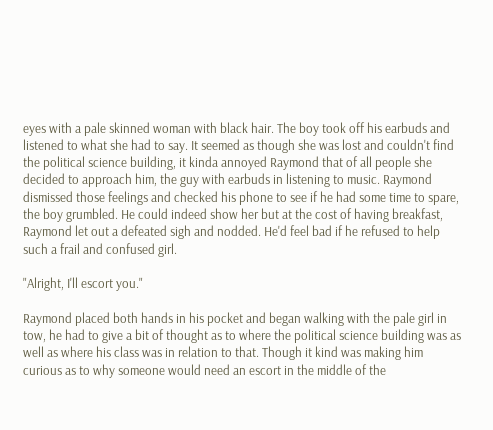eyes with a pale skinned woman with black hair. The boy took off his earbuds and listened to what she had to say. It seemed as though she was lost and couldn't find the political science building, it kinda annoyed Raymond that of all people she decided to approach him, the guy with earbuds in listening to music. Raymond dismissed those feelings and checked his phone to see if he had some time to spare, the boy grumbled. He could indeed show her but at the cost of having breakfast, Raymond let out a defeated sigh and nodded. He'd feel bad if he refused to help such a frail and confused girl.

"Alright, I'll escort you."

Raymond placed both hands in his pocket and began walking with the pale girl in tow, he had to give a bit of thought as to where the political science building was as well as where his class was in relation to that. Though it kind was making him curious as to why someone would need an escort in the middle of the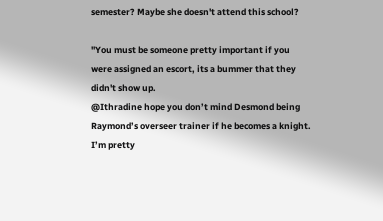semester? Maybe she doesn't attend this school?

"You must be someone pretty important if you were assigned an escort, its a bummer that they didn't show up.
@Ithradine hope you don’t mind Desmond being Raymond’s overseer trainer if he becomes a knight.
I’m pretty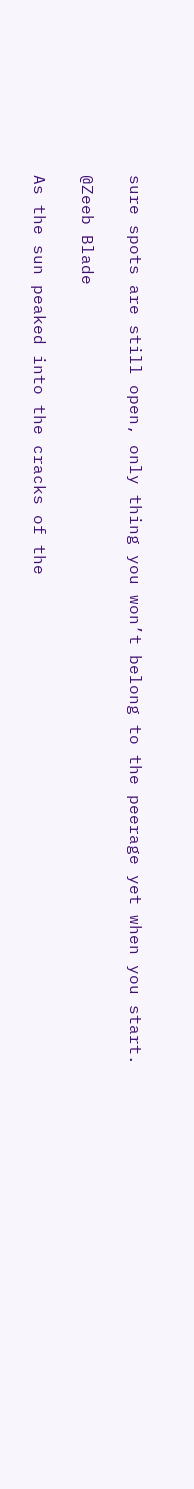sure spots are still open, only thing you won’t belong to the peerage yet when you start.

@Zeeb Blade

As the sun peaked into the cracks of the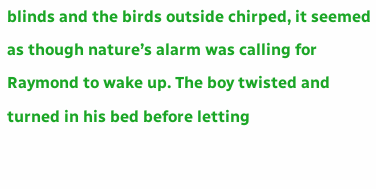blinds and the birds outside chirped, it seemed as though nature’s alarm was calling for Raymond to wake up. The boy twisted and turned in his bed before letting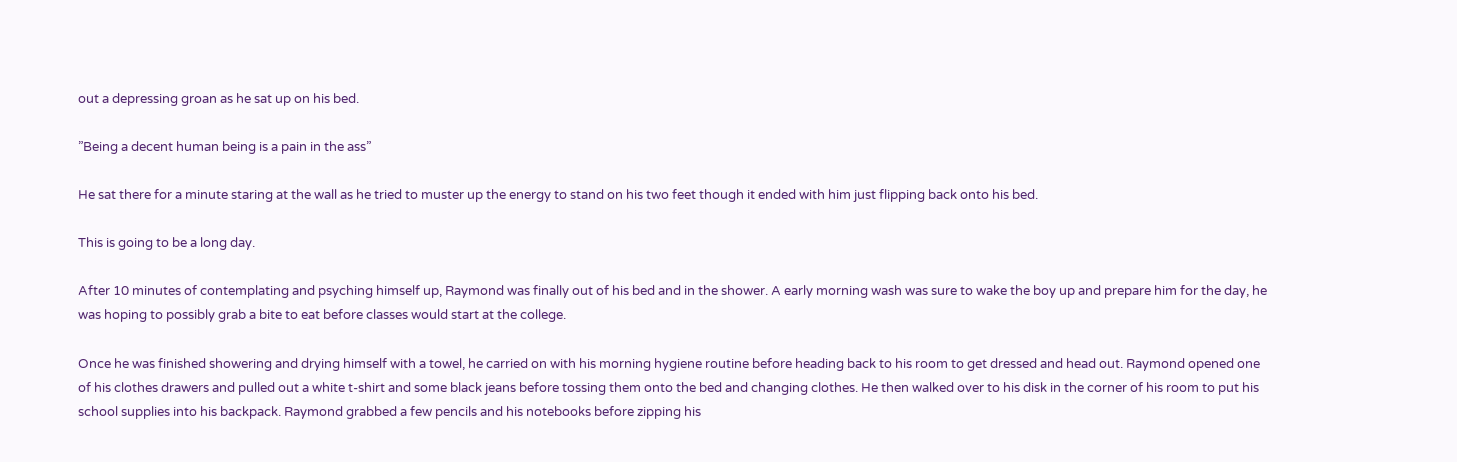out a depressing groan as he sat up on his bed.

”Being a decent human being is a pain in the ass”

He sat there for a minute staring at the wall as he tried to muster up the energy to stand on his two feet though it ended with him just flipping back onto his bed.

This is going to be a long day.

After 10 minutes of contemplating and psyching himself up, Raymond was finally out of his bed and in the shower. A early morning wash was sure to wake the boy up and prepare him for the day, he was hoping to possibly grab a bite to eat before classes would start at the college.

Once he was finished showering and drying himself with a towel, he carried on with his morning hygiene routine before heading back to his room to get dressed and head out. Raymond opened one of his clothes drawers and pulled out a white t-shirt and some black jeans before tossing them onto the bed and changing clothes. He then walked over to his disk in the corner of his room to put his school supplies into his backpack. Raymond grabbed a few pencils and his notebooks before zipping his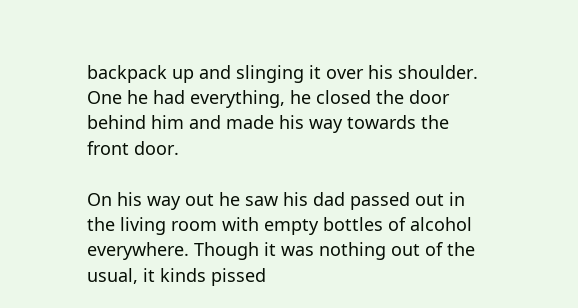backpack up and slinging it over his shoulder. One he had everything, he closed the door behind him and made his way towards the front door.

On his way out he saw his dad passed out in the living room with empty bottles of alcohol everywhere. Though it was nothing out of the usual, it kinds pissed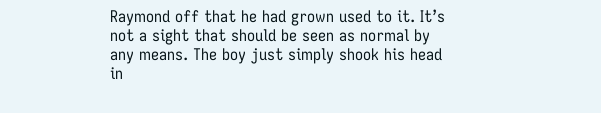Raymond off that he had grown used to it. It’s not a sight that should be seen as normal by any means. The boy just simply shook his head in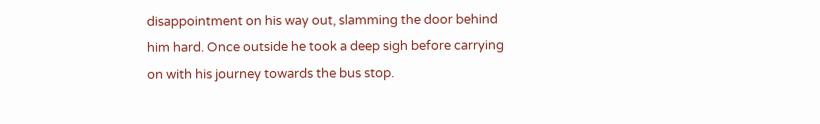disappointment on his way out, slamming the door behind him hard. Once outside he took a deep sigh before carrying on with his journey towards the bus stop.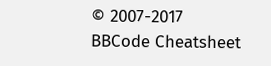© 2007-2017
BBCode Cheatsheet